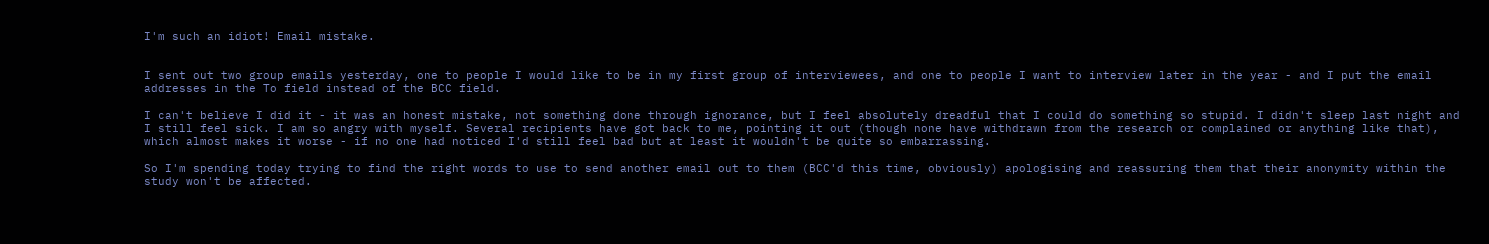I'm such an idiot! Email mistake.


I sent out two group emails yesterday, one to people I would like to be in my first group of interviewees, and one to people I want to interview later in the year - and I put the email addresses in the To field instead of the BCC field.

I can't believe I did it - it was an honest mistake, not something done through ignorance, but I feel absolutely dreadful that I could do something so stupid. I didn't sleep last night and I still feel sick. I am so angry with myself. Several recipients have got back to me, pointing it out (though none have withdrawn from the research or complained or anything like that), which almost makes it worse - if no one had noticed I'd still feel bad but at least it wouldn't be quite so embarrassing.

So I'm spending today trying to find the right words to use to send another email out to them (BCC'd this time, obviously) apologising and reassuring them that their anonymity within the study won't be affected.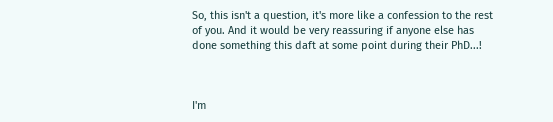So, this isn't a question, it's more like a confession to the rest of you. And it would be very reassuring if anyone else has done something this daft at some point during their PhD...!



I'm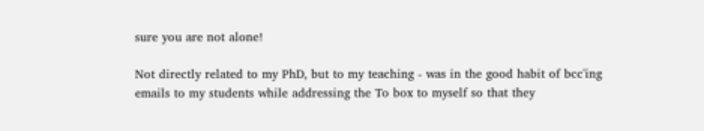sure you are not alone!

Not directly related to my PhD, but to my teaching - was in the good habit of bcc'ing emails to my students while addressing the To box to myself so that they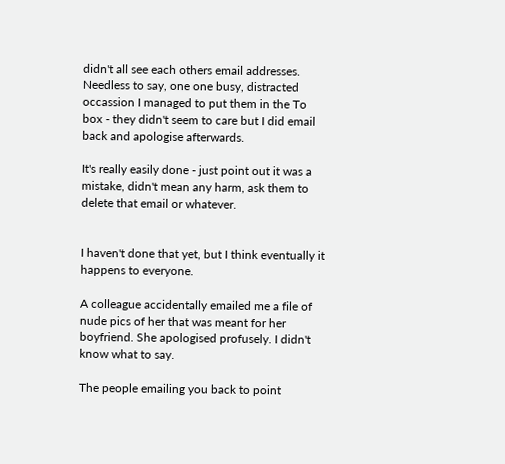didn't all see each others email addresses. Needless to say, one one busy, distracted occassion I managed to put them in the To box - they didn't seem to care but I did email back and apologise afterwards.

It's really easily done - just point out it was a mistake, didn't mean any harm, ask them to delete that email or whatever.


I haven't done that yet, but I think eventually it happens to everyone.

A colleague accidentally emailed me a file of nude pics of her that was meant for her boyfriend. She apologised profusely. I didn't know what to say.

The people emailing you back to point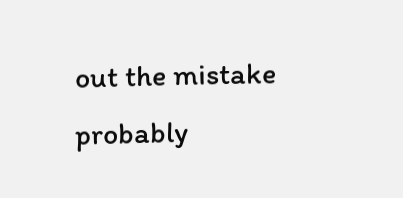out the mistake probably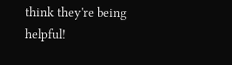think they're being helpful!